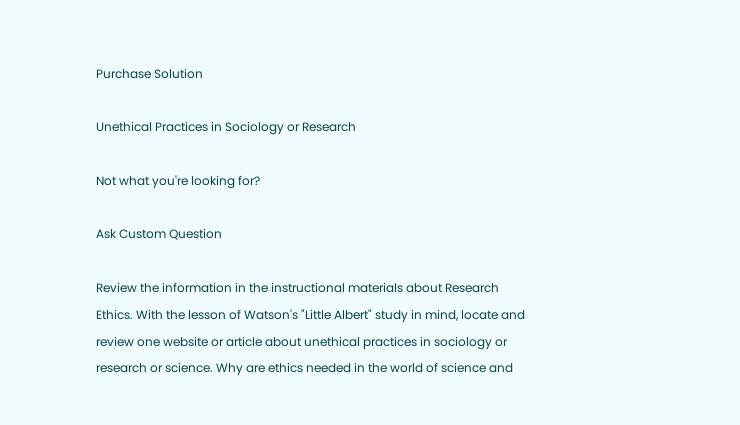Purchase Solution

Unethical Practices in Sociology or Research

Not what you're looking for?

Ask Custom Question

Review the information in the instructional materials about Research Ethics. With the lesson of Watson's "Little Albert" study in mind, locate and review one website or article about unethical practices in sociology or research or science. Why are ethics needed in the world of science and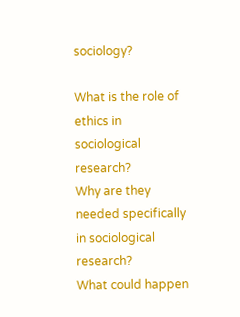sociology?

What is the role of ethics in sociological research?
Why are they needed specifically in sociological research?
What could happen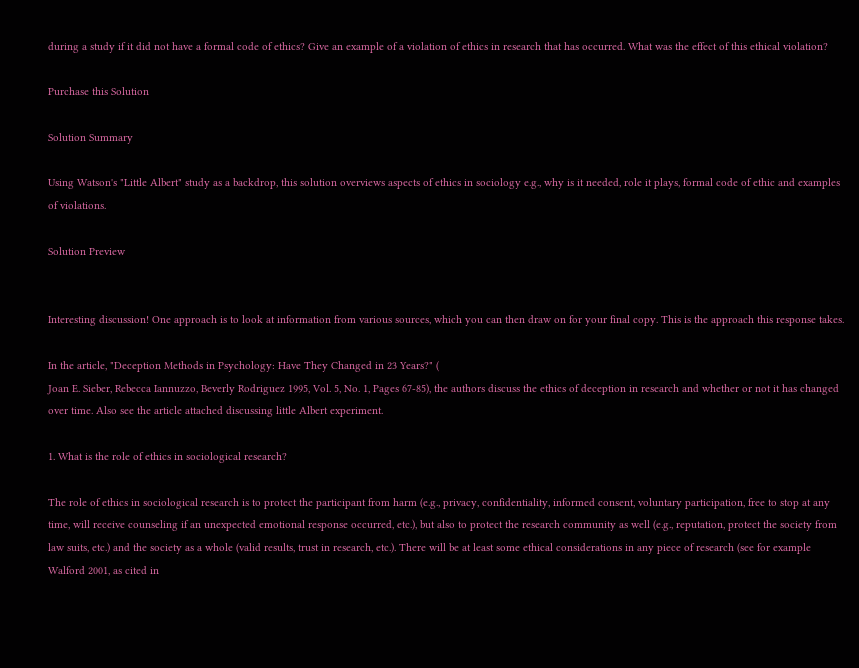during a study if it did not have a formal code of ethics? Give an example of a violation of ethics in research that has occurred. What was the effect of this ethical violation?

Purchase this Solution

Solution Summary

Using Watson's "Little Albert" study as a backdrop, this solution overviews aspects of ethics in sociology e.g., why is it needed, role it plays, formal code of ethic and examples of violations.

Solution Preview


Interesting discussion! One approach is to look at information from various sources, which you can then draw on for your final copy. This is the approach this response takes.

In the article, "Deception Methods in Psychology: Have They Changed in 23 Years?" (
Joan E. Sieber, Rebecca Iannuzzo, Beverly Rodriguez 1995, Vol. 5, No. 1, Pages 67-85), the authors discuss the ethics of deception in research and whether or not it has changed over time. Also see the article attached discussing little Albert experiment.

1. What is the role of ethics in sociological research?

The role of ethics in sociological research is to protect the participant from harm (e.g., privacy, confidentiality, informed consent, voluntary participation, free to stop at any time, will receive counseling if an unexpected emotional response occurred, etc.), but also to protect the research community as well (e.g., reputation, protect the society from law suits, etc.) and the society as a whole (valid results, trust in research, etc.). There will be at least some ethical considerations in any piece of research (see for example Walford 2001, as cited in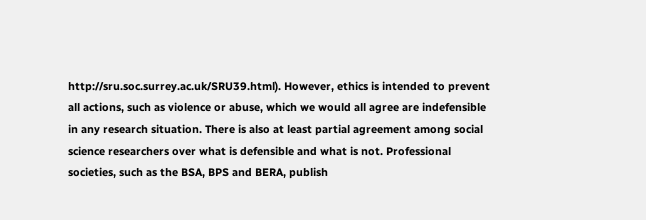http://sru.soc.surrey.ac.uk/SRU39.html). However, ethics is intended to prevent all actions, such as violence or abuse, which we would all agree are indefensible in any research situation. There is also at least partial agreement among social science researchers over what is defensible and what is not. Professional societies, such as the BSA, BPS and BERA, publish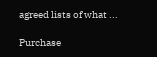agreed lists of what ...

Purchase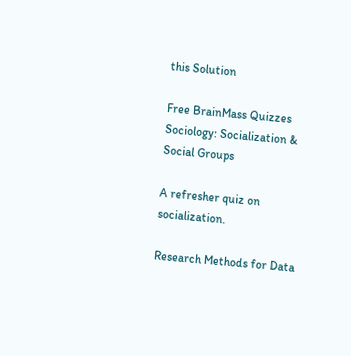this Solution

Free BrainMass Quizzes
Sociology: Socialization & Social Groups

A refresher quiz on socialization.

Research Methods for Data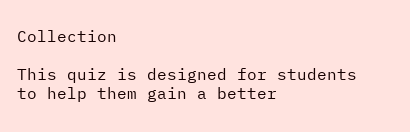Collection

This quiz is designed for students to help them gain a better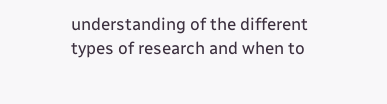understanding of the different types of research and when to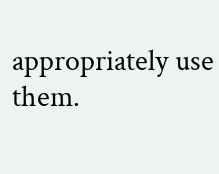appropriately use them.